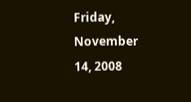Friday, November 14, 2008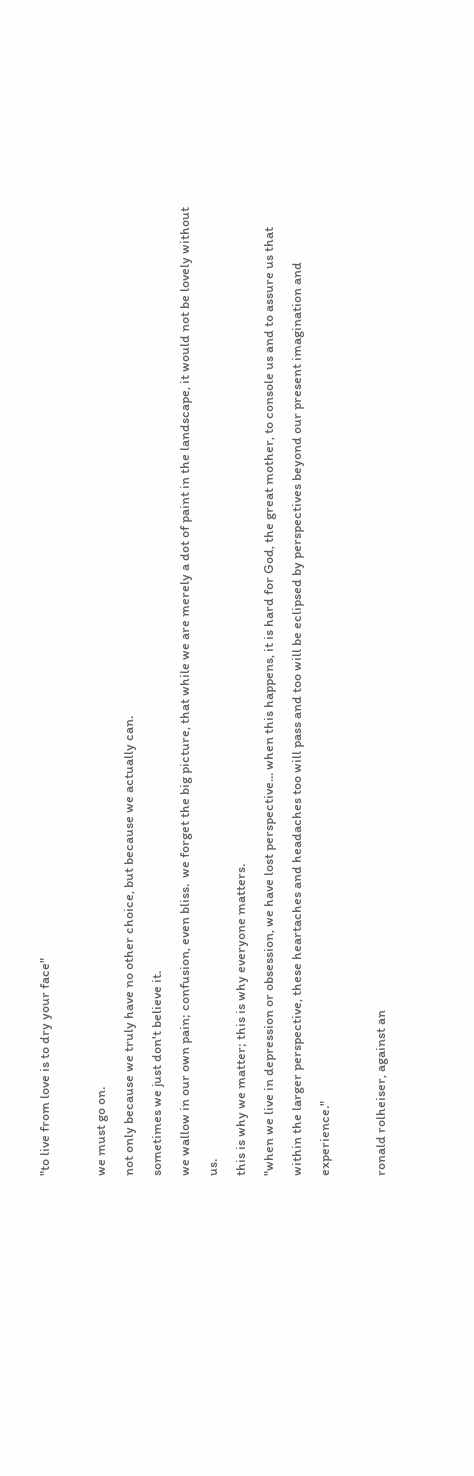"to live from love is to dry your face"

we must go on.
not only because we truly have no other choice, but because we actually can.
sometimes we just don't believe it.
we wallow in our own pain; confusion, even bliss.  we forget the big picture, that while we are merely a dot of paint in the landscape, it would not be lovely without us.
this is why we matter; this is why everyone matters.
"when we live in depression or obsession, we have lost perspective... when this happens, it is hard for God, the great mother, to console us and to assure us that within the larger perspective, these heartaches and headaches too will pass and too will be eclipsed by perspectives beyond our present imagination and experience."

ronald rolheiser, against an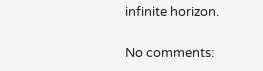infinite horizon.

No comments: